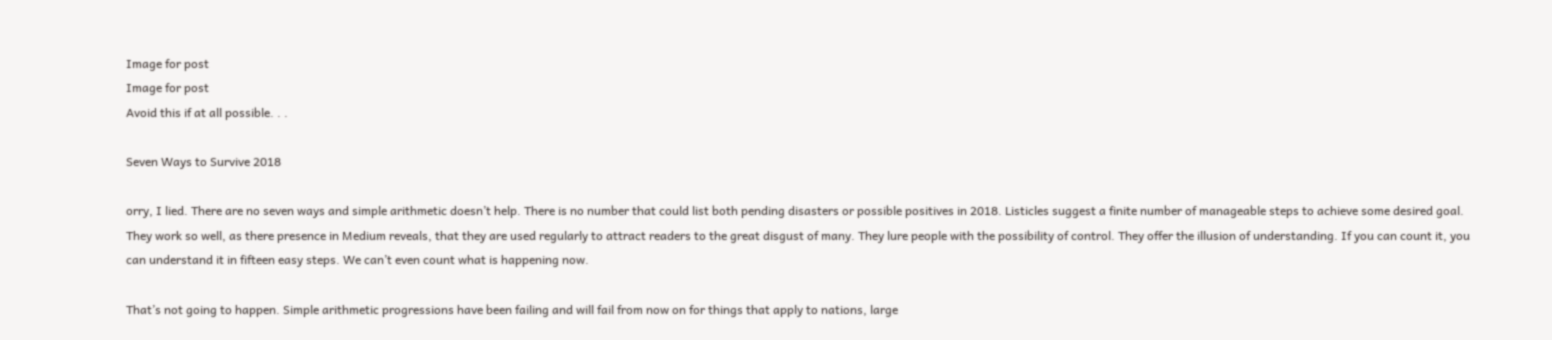Image for post
Image for post
Avoid this if at all possible. . .

Seven Ways to Survive 2018

orry, I lied. There are no seven ways and simple arithmetic doesn’t help. There is no number that could list both pending disasters or possible positives in 2018. Listicles suggest a finite number of manageable steps to achieve some desired goal. They work so well, as there presence in Medium reveals, that they are used regularly to attract readers to the great disgust of many. They lure people with the possibility of control. They offer the illusion of understanding. If you can count it, you can understand it in fifteen easy steps. We can’t even count what is happening now.

That’s not going to happen. Simple arithmetic progressions have been failing and will fail from now on for things that apply to nations, large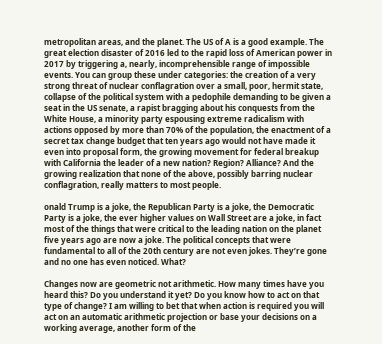metropolitan areas, and the planet. The US of A is a good example. The great election disaster of 2016 led to the rapid loss of American power in 2017 by triggering a, nearly, incomprehensible range of impossible events. You can group these under categories: the creation of a very strong threat of nuclear conflagration over a small, poor, hermit state, collapse of the political system with a pedophile demanding to be given a seat in the US senate, a rapist bragging about his conquests from the White House, a minority party espousing extreme radicalism with actions opposed by more than 70% of the population, the enactment of a secret tax change budget that ten years ago would not have made it even into proposal form, the growing movement for federal breakup with California the leader of a new nation? Region? Alliance? And the growing realization that none of the above, possibly barring nuclear conflagration, really matters to most people.

onald Trump is a joke, the Republican Party is a joke, the Democratic Party is a joke, the ever higher values on Wall Street are a joke, in fact most of the things that were critical to the leading nation on the planet five years ago are now a joke. The political concepts that were fundamental to all of the 20th century are not even jokes. They’re gone and no one has even noticed. What?

Changes now are geometric not arithmetic. How many times have you heard this? Do you understand it yet? Do you know how to act on that type of change? I am willing to bet that when action is required you will act on an automatic arithmetic projection or base your decisions on a working average, another form of the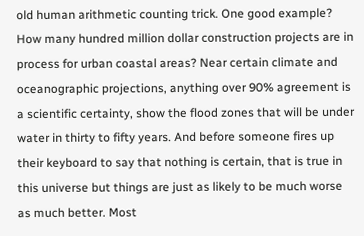old human arithmetic counting trick. One good example? How many hundred million dollar construction projects are in process for urban coastal areas? Near certain climate and oceanographic projections, anything over 90% agreement is a scientific certainty, show the flood zones that will be under water in thirty to fifty years. And before someone fires up their keyboard to say that nothing is certain, that is true in this universe but things are just as likely to be much worse as much better. Most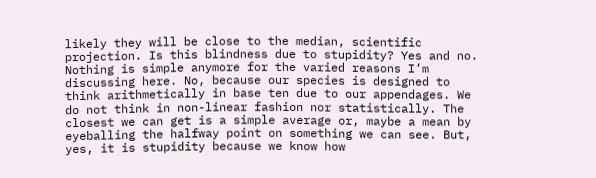likely they will be close to the median, scientific projection. Is this blindness due to stupidity? Yes and no. Nothing is simple anymore for the varied reasons I’m discussing here. No, because our species is designed to think arithmetically in base ten due to our appendages. We do not think in non-linear fashion nor statistically. The closest we can get is a simple average or, maybe a mean by eyeballing the halfway point on something we can see. But, yes, it is stupidity because we know how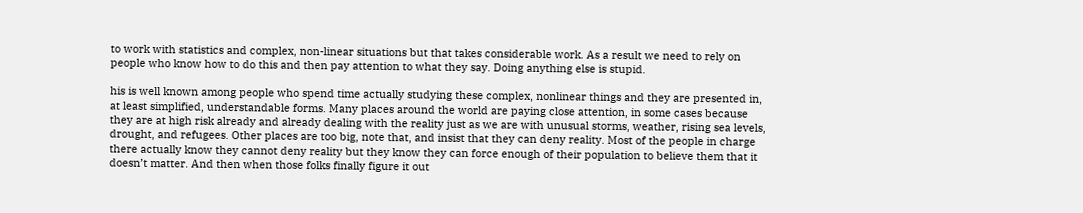to work with statistics and complex, non-linear situations but that takes considerable work. As a result we need to rely on people who know how to do this and then pay attention to what they say. Doing anything else is stupid.

his is well known among people who spend time actually studying these complex, nonlinear things and they are presented in, at least simplified, understandable forms. Many places around the world are paying close attention, in some cases because they are at high risk already and already dealing with the reality just as we are with unusual storms, weather, rising sea levels, drought, and refugees. Other places are too big, note that, and insist that they can deny reality. Most of the people in charge there actually know they cannot deny reality but they know they can force enough of their population to believe them that it doesn’t matter. And then when those folks finally figure it out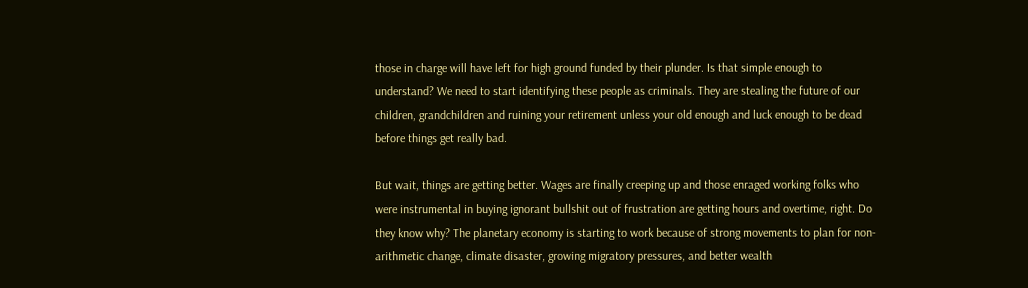those in charge will have left for high ground funded by their plunder. Is that simple enough to understand? We need to start identifying these people as criminals. They are stealing the future of our children, grandchildren and ruining your retirement unless your old enough and luck enough to be dead before things get really bad.

But wait, things are getting better. Wages are finally creeping up and those enraged working folks who were instrumental in buying ignorant bullshit out of frustration are getting hours and overtime, right. Do they know why? The planetary economy is starting to work because of strong movements to plan for non-arithmetic change, climate disaster, growing migratory pressures, and better wealth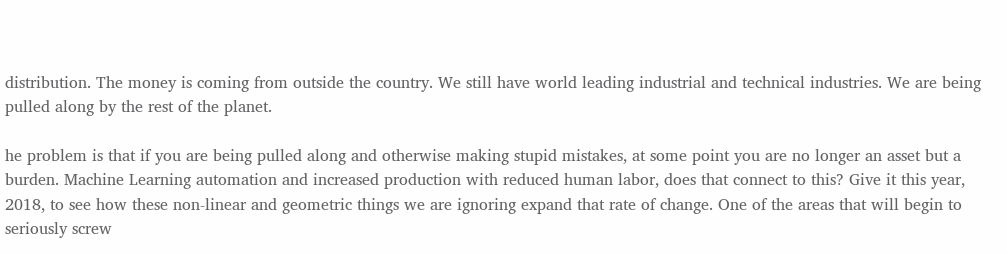distribution. The money is coming from outside the country. We still have world leading industrial and technical industries. We are being pulled along by the rest of the planet.

he problem is that if you are being pulled along and otherwise making stupid mistakes, at some point you are no longer an asset but a burden. Machine Learning automation and increased production with reduced human labor, does that connect to this? Give it this year, 2018, to see how these non-linear and geometric things we are ignoring expand that rate of change. One of the areas that will begin to seriously screw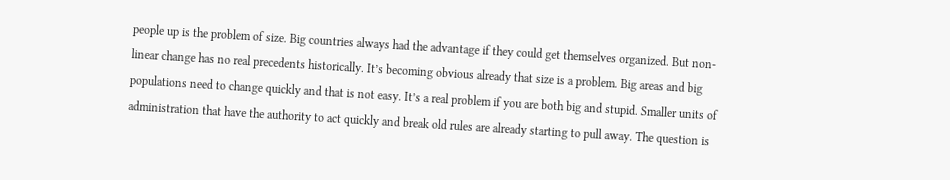people up is the problem of size. Big countries always had the advantage if they could get themselves organized. But non-linear change has no real precedents historically. It’s becoming obvious already that size is a problem. Big areas and big populations need to change quickly and that is not easy. It’s a real problem if you are both big and stupid. Smaller units of administration that have the authority to act quickly and break old rules are already starting to pull away. The question is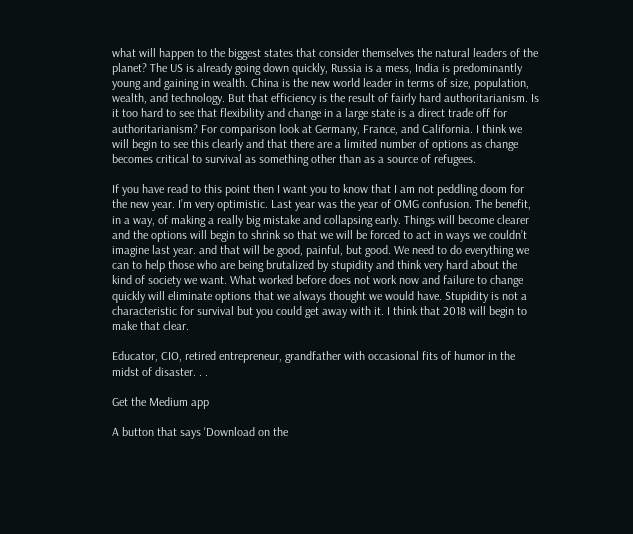what will happen to the biggest states that consider themselves the natural leaders of the planet? The US is already going down quickly, Russia is a mess, India is predominantly young and gaining in wealth. China is the new world leader in terms of size, population, wealth, and technology. But that efficiency is the result of fairly hard authoritarianism. Is it too hard to see that flexibility and change in a large state is a direct trade off for authoritarianism? For comparison look at Germany, France, and California. I think we will begin to see this clearly and that there are a limited number of options as change becomes critical to survival as something other than as a source of refugees.

If you have read to this point then I want you to know that I am not peddling doom for the new year. I’m very optimistic. Last year was the year of OMG confusion. The benefit, in a way, of making a really big mistake and collapsing early. Things will become clearer and the options will begin to shrink so that we will be forced to act in ways we couldn’t imagine last year. and that will be good, painful, but good. We need to do everything we can to help those who are being brutalized by stupidity and think very hard about the kind of society we want. What worked before does not work now and failure to change quickly will eliminate options that we always thought we would have. Stupidity is not a characteristic for survival but you could get away with it. I think that 2018 will begin to make that clear.

Educator, CIO, retired entrepreneur, grandfather with occasional fits of humor in the midst of disaster. . .

Get the Medium app

A button that says 'Download on the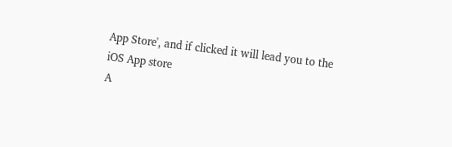App Store', and if clicked it will lead you to the iOS App store
A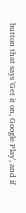button that says 'Get it on, Google Play', and if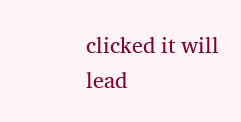clicked it will lead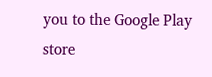you to the Google Play store